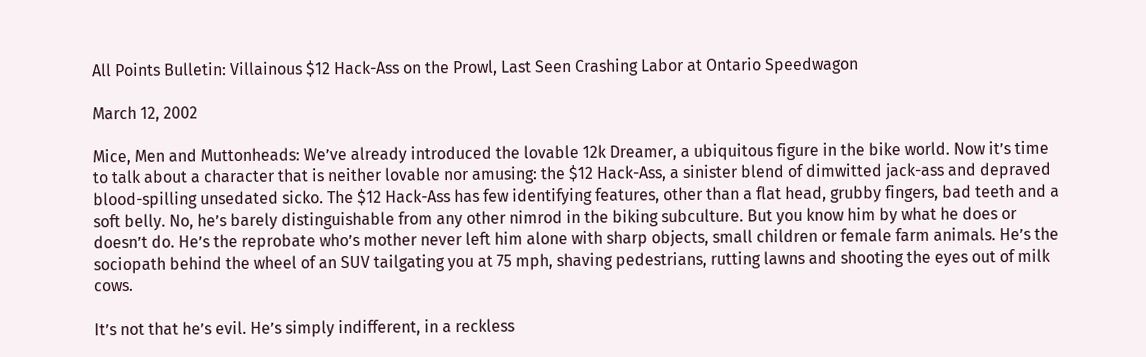All Points Bulletin: Villainous $12 Hack-Ass on the Prowl, Last Seen Crashing Labor at Ontario Speedwagon

March 12, 2002

Mice, Men and Muttonheads: We’ve already introduced the lovable 12k Dreamer, a ubiquitous figure in the bike world. Now it’s time to talk about a character that is neither lovable nor amusing: the $12 Hack-Ass, a sinister blend of dimwitted jack-ass and depraved blood-spilling unsedated sicko. The $12 Hack-Ass has few identifying features, other than a flat head, grubby fingers, bad teeth and a soft belly. No, he’s barely distinguishable from any other nimrod in the biking subculture. But you know him by what he does or doesn’t do. He’s the reprobate who’s mother never left him alone with sharp objects, small children or female farm animals. He’s the sociopath behind the wheel of an SUV tailgating you at 75 mph, shaving pedestrians, rutting lawns and shooting the eyes out of milk cows.

It’s not that he’s evil. He’s simply indifferent, in a reckless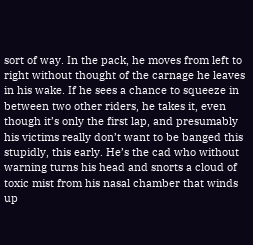sort of way. In the pack, he moves from left to right without thought of the carnage he leaves in his wake. If he sees a chance to squeeze in between two other riders, he takes it, even though it’s only the first lap, and presumably his victims really don’t want to be banged this stupidly, this early. He’s the cad who without warning turns his head and snorts a cloud of toxic mist from his nasal chamber that winds up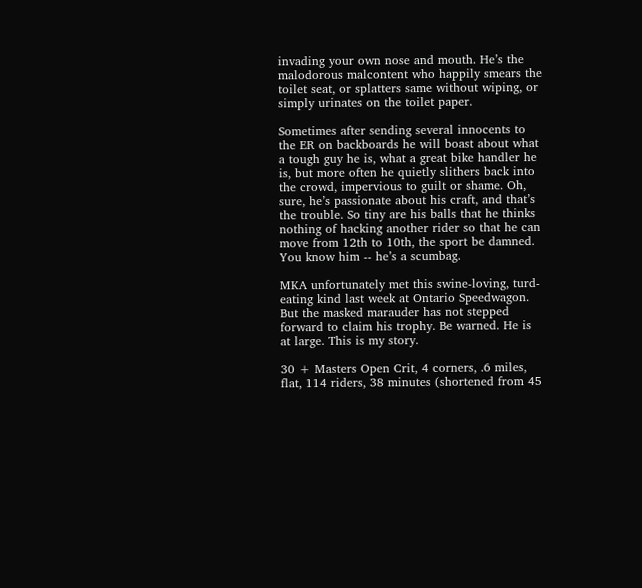invading your own nose and mouth. He’s the malodorous malcontent who happily smears the toilet seat, or splatters same without wiping, or simply urinates on the toilet paper.

Sometimes after sending several innocents to the ER on backboards he will boast about what a tough guy he is, what a great bike handler he is, but more often he quietly slithers back into the crowd, impervious to guilt or shame. Oh, sure, he’s passionate about his craft, and that’s the trouble. So tiny are his balls that he thinks nothing of hacking another rider so that he can move from 12th to 10th, the sport be damned. You know him -- he’s a scumbag.

MKA unfortunately met this swine-loving, turd-eating kind last week at Ontario Speedwagon. But the masked marauder has not stepped forward to claim his trophy. Be warned. He is at large. This is my story.

30 + Masters Open Crit, 4 corners, .6 miles, flat, 114 riders, 38 minutes (shortened from 45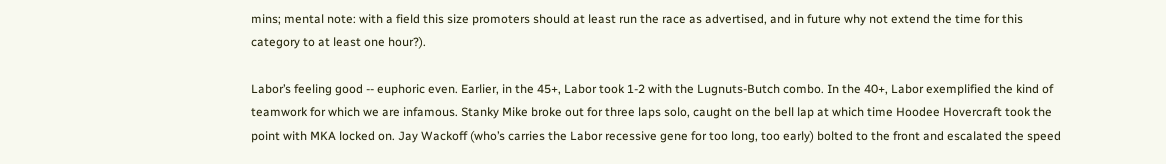mins; mental note: with a field this size promoters should at least run the race as advertised, and in future why not extend the time for this category to at least one hour?).

Labor’s feeling good -- euphoric even. Earlier, in the 45+, Labor took 1-2 with the Lugnuts-Butch combo. In the 40+, Labor exemplified the kind of teamwork for which we are infamous. Stanky Mike broke out for three laps solo, caught on the bell lap at which time Hoodee Hovercraft took the point with MKA locked on. Jay Wackoff (who’s carries the Labor recessive gene for too long, too early) bolted to the front and escalated the speed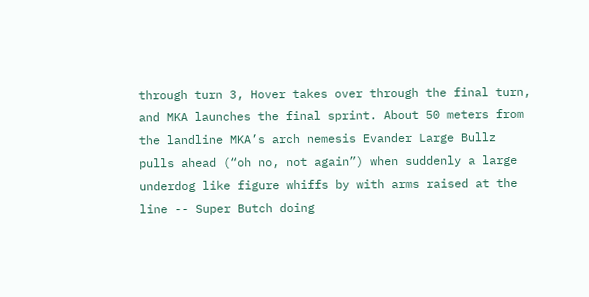through turn 3, Hover takes over through the final turn, and MKA launches the final sprint. About 50 meters from the landline MKA’s arch nemesis Evander Large Bullz pulls ahead (“oh no, not again”) when suddenly a large underdog like figure whiffs by with arms raised at the line -- Super Butch doing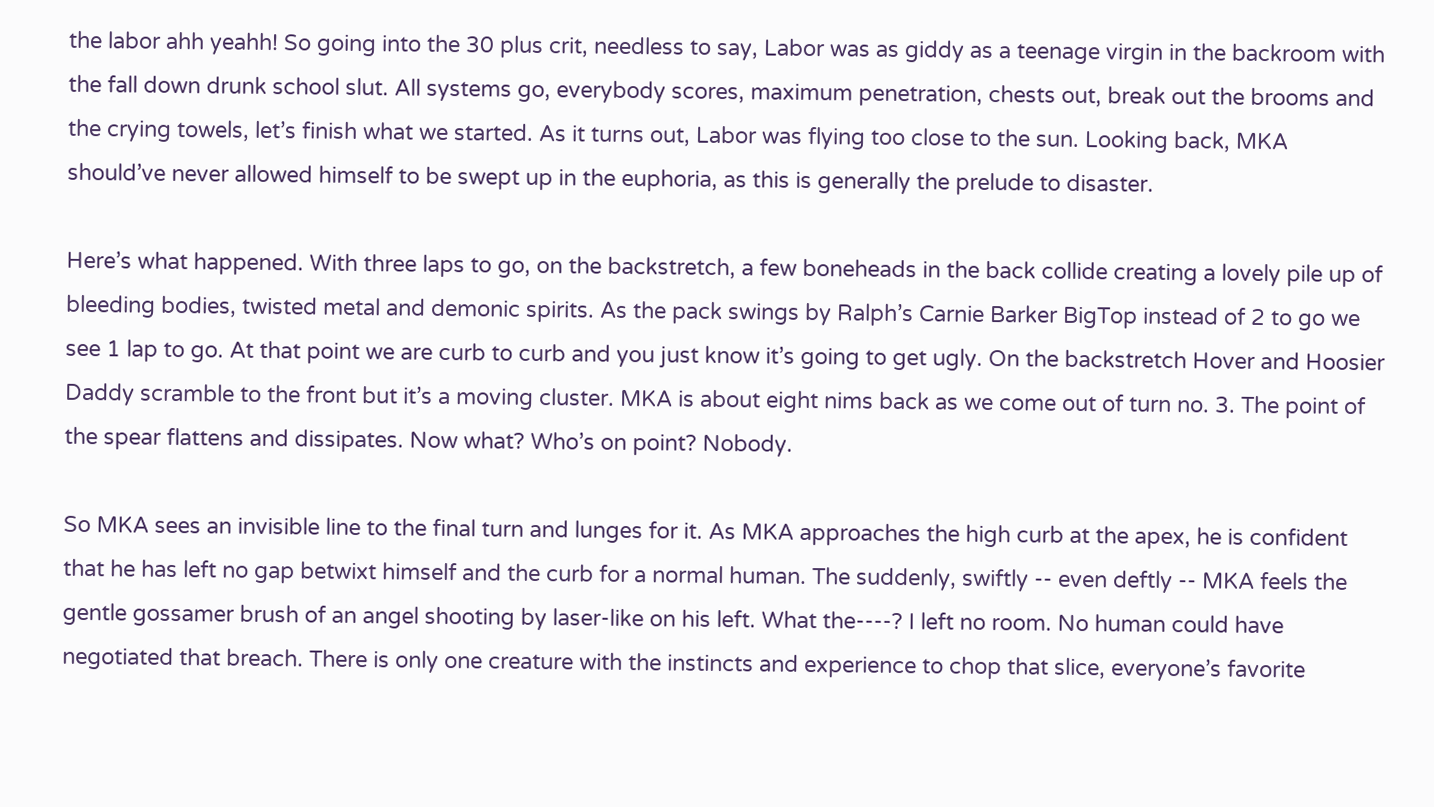the labor ahh yeahh! So going into the 30 plus crit, needless to say, Labor was as giddy as a teenage virgin in the backroom with the fall down drunk school slut. All systems go, everybody scores, maximum penetration, chests out, break out the brooms and the crying towels, let’s finish what we started. As it turns out, Labor was flying too close to the sun. Looking back, MKA should’ve never allowed himself to be swept up in the euphoria, as this is generally the prelude to disaster.

Here’s what happened. With three laps to go, on the backstretch, a few boneheads in the back collide creating a lovely pile up of bleeding bodies, twisted metal and demonic spirits. As the pack swings by Ralph’s Carnie Barker BigTop instead of 2 to go we see 1 lap to go. At that point we are curb to curb and you just know it’s going to get ugly. On the backstretch Hover and Hoosier Daddy scramble to the front but it’s a moving cluster. MKA is about eight nims back as we come out of turn no. 3. The point of the spear flattens and dissipates. Now what? Who’s on point? Nobody.

So MKA sees an invisible line to the final turn and lunges for it. As MKA approaches the high curb at the apex, he is confident that he has left no gap betwixt himself and the curb for a normal human. The suddenly, swiftly -- even deftly -- MKA feels the gentle gossamer brush of an angel shooting by laser-like on his left. What the----? I left no room. No human could have negotiated that breach. There is only one creature with the instincts and experience to chop that slice, everyone’s favorite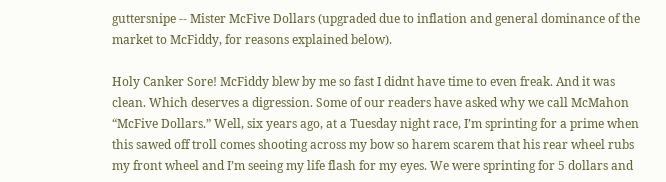guttersnipe -- Mister McFive Dollars (upgraded due to inflation and general dominance of the market to McFiddy, for reasons explained below).

Holy Canker Sore! McFiddy blew by me so fast I didnt have time to even freak. And it was clean. Which deserves a digression. Some of our readers have asked why we call McMahon “McFive Dollars.” Well, six years ago, at a Tuesday night race, I’m sprinting for a prime when this sawed off troll comes shooting across my bow so harem scarem that his rear wheel rubs my front wheel and I’m seeing my life flash for my eyes. We were sprinting for 5 dollars and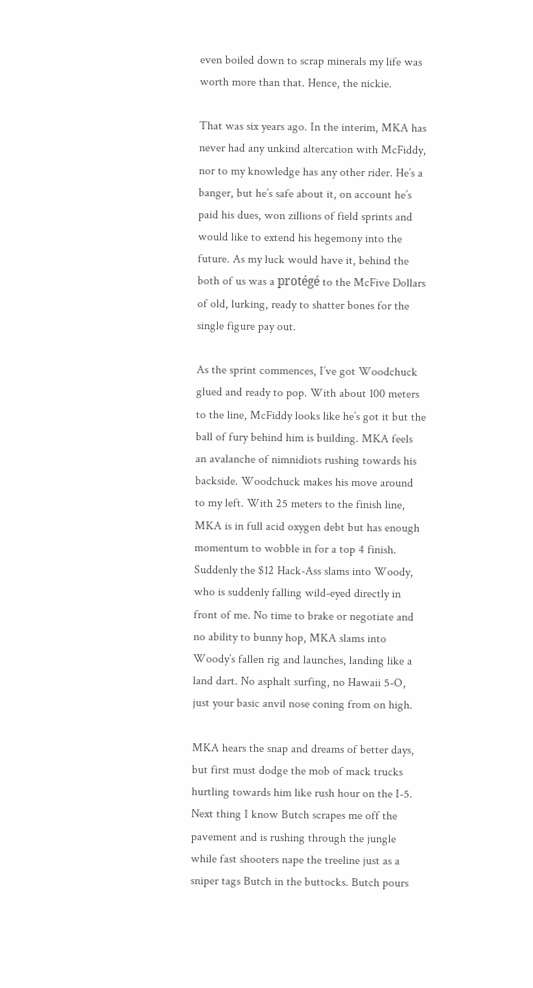even boiled down to scrap minerals my life was worth more than that. Hence, the nickie.

That was six years ago. In the interim, MKA has never had any unkind altercation with McFiddy, nor to my knowledge has any other rider. He’s a banger, but he’s safe about it, on account he’s paid his dues, won zillions of field sprints and would like to extend his hegemony into the future. As my luck would have it, behind the both of us was a protégé to the McFive Dollars of old, lurking, ready to shatter bones for the single figure pay out.

As the sprint commences, I’ve got Woodchuck glued and ready to pop. With about 100 meters to the line, McFiddy looks like he’s got it but the ball of fury behind him is building. MKA feels an avalanche of nimnidiots rushing towards his backside. Woodchuck makes his move around to my left. With 25 meters to the finish line, MKA is in full acid oxygen debt but has enough momentum to wobble in for a top 4 finish. Suddenly the $12 Hack-Ass slams into Woody, who is suddenly falling wild-eyed directly in front of me. No time to brake or negotiate and no ability to bunny hop, MKA slams into Woody’s fallen rig and launches, landing like a land dart. No asphalt surfing, no Hawaii 5-O, just your basic anvil nose coning from on high.

MKA hears the snap and dreams of better days, but first must dodge the mob of mack trucks hurtling towards him like rush hour on the I-5. Next thing I know Butch scrapes me off the pavement and is rushing through the jungle while fast shooters nape the treeline just as a sniper tags Butch in the buttocks. Butch pours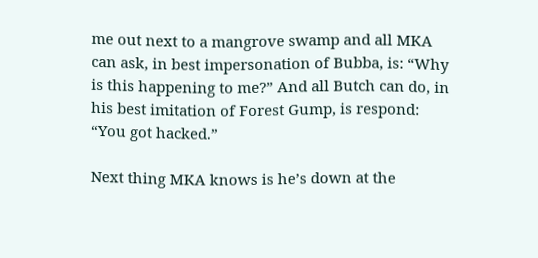me out next to a mangrove swamp and all MKA can ask, in best impersonation of Bubba, is: “Why is this happening to me?” And all Butch can do, in his best imitation of Forest Gump, is respond: “You got hacked.”

Next thing MKA knows is he’s down at the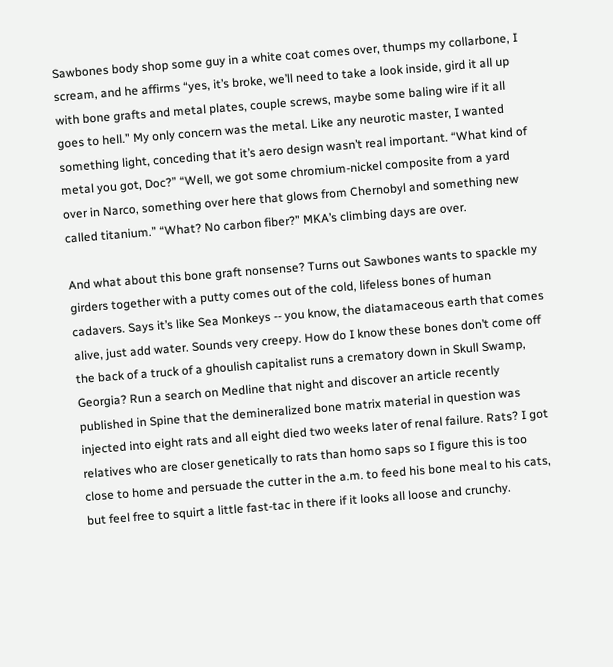Sawbones body shop some guy in a white coat comes over, thumps my collarbone, I scream, and he affirms “yes, it’s broke, we’ll need to take a look inside, gird it all up with bone grafts and metal plates, couple screws, maybe some baling wire if it all goes to hell.” My only concern was the metal. Like any neurotic master, I wanted something light, conceding that it’s aero design wasn’t real important. “What kind of metal you got, Doc?” “Well, we got some chromium-nickel composite from a yard over in Narco, something over here that glows from Chernobyl and something new called titanium.” “What? No carbon fiber?” MKA’s climbing days are over.

And what about this bone graft nonsense? Turns out Sawbones wants to spackle my girders together with a putty comes out of the cold, lifeless bones of human cadavers. Says it’s like Sea Monkeys -- you know, the diatamaceous earth that comes alive, just add water. Sounds very creepy. How do I know these bones don’t come off the back of a truck of a ghoulish capitalist runs a crematory down in Skull Swamp, Georgia? Run a search on Medline that night and discover an article recently published in Spine that the demineralized bone matrix material in question was injected into eight rats and all eight died two weeks later of renal failure. Rats? I got relatives who are closer genetically to rats than homo saps so I figure this is too close to home and persuade the cutter in the a.m. to feed his bone meal to his cats, but feel free to squirt a little fast-tac in there if it looks all loose and crunchy.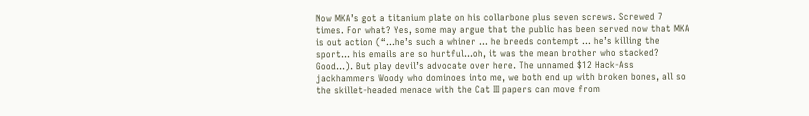Now MKA’s got a titanium plate on his collarbone plus seven screws. Screwed 7 times. For what? Yes, some may argue that the public has been served now that MKA is out action (“...he’s such a whiner ... he breeds contempt ... he’s killing the sport... his emails are so hurtful...oh, it was the mean brother who stacked? Good...). But play devil’s advocate over here. The unnamed $12 Hack-Ass jackhammers Woody who dominoes into me, we both end up with broken bones, all so the skillet-headed menace with the Cat III papers can move from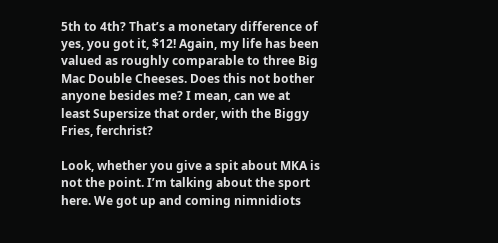5th to 4th? That’s a monetary difference of yes, you got it, $12! Again, my life has been valued as roughly comparable to three Big Mac Double Cheeses. Does this not bother anyone besides me? I mean, can we at least Supersize that order, with the Biggy Fries, ferchrist?

Look, whether you give a spit about MKA is not the point. I’m talking about the sport here. We got up and coming nimnidiots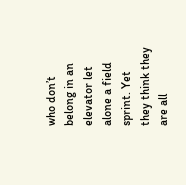who don’t belong in an elevator let alone a field sprint. Yet they think they are all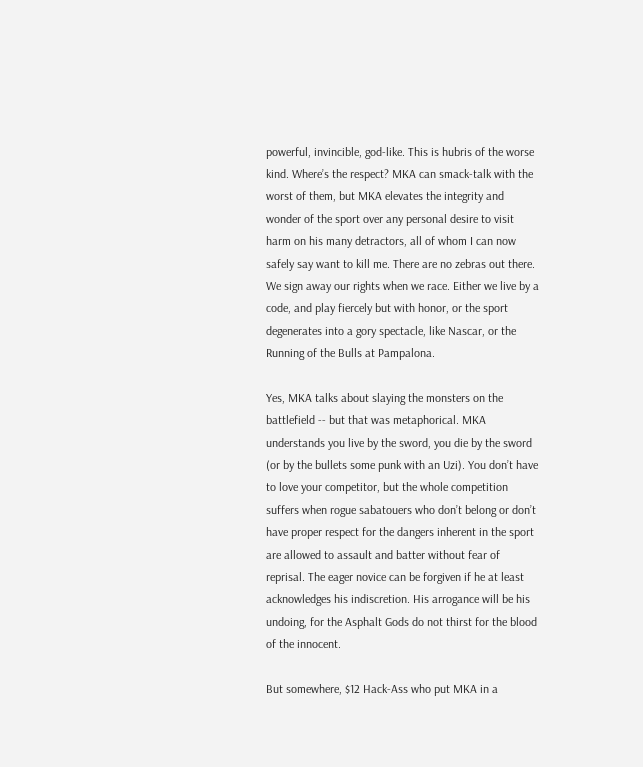powerful, invincible, god-like. This is hubris of the worse kind. Where’s the respect? MKA can smack-talk with the worst of them, but MKA elevates the integrity and wonder of the sport over any personal desire to visit harm on his many detractors, all of whom I can now safely say want to kill me. There are no zebras out there. We sign away our rights when we race. Either we live by a code, and play fiercely but with honor, or the sport degenerates into a gory spectacle, like Nascar, or the Running of the Bulls at Pampalona.

Yes, MKA talks about slaying the monsters on the battlefield -- but that was metaphorical. MKA understands you live by the sword, you die by the sword (or by the bullets some punk with an Uzi). You don’t have to love your competitor, but the whole competition suffers when rogue sabatouers who don’t belong or don’t have proper respect for the dangers inherent in the sport are allowed to assault and batter without fear of reprisal. The eager novice can be forgiven if he at least acknowledges his indiscretion. His arrogance will be his undoing, for the Asphalt Gods do not thirst for the blood of the innocent.

But somewhere, $12 Hack-Ass who put MKA in a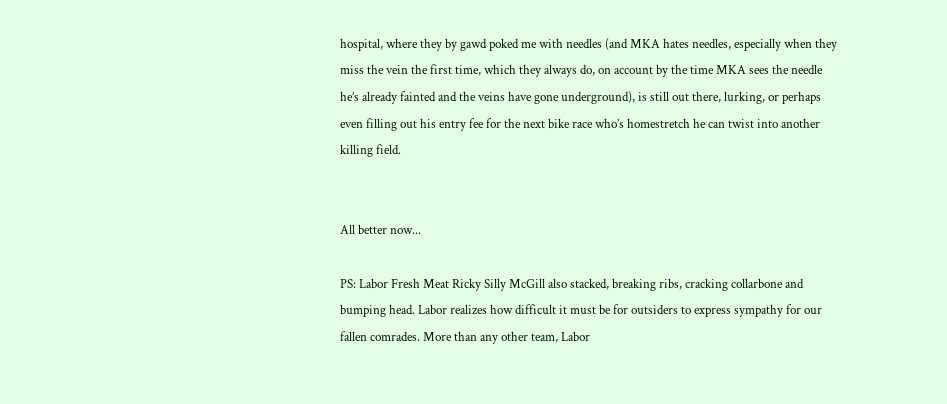hospital, where they by gawd poked me with needles (and MKA hates needles, especially when they miss the vein the first time, which they always do, on account by the time MKA sees the needle he’s already fainted and the veins have gone underground), is still out there, lurking, or perhaps even filling out his entry fee for the next bike race who’s homestretch he can twist into another killing field.


All better now...

PS: Labor Fresh Meat Ricky Silly McGill also stacked, breaking ribs, cracking collarbone and bumping head. Labor realizes how difficult it must be for outsiders to express sympathy for our fallen comrades. More than any other team, Labor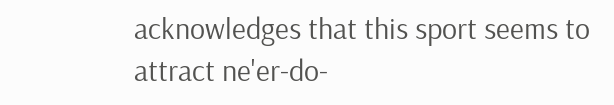acknowledges that this sport seems to attract ne'er-do-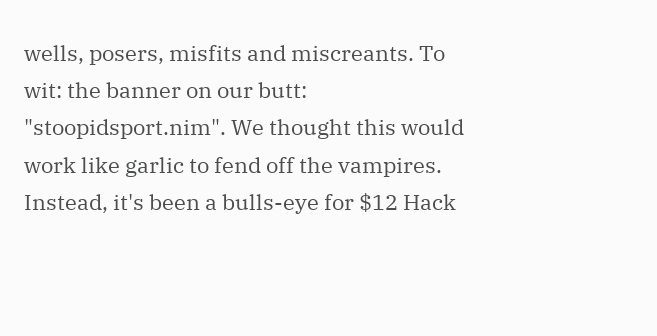wells, posers, misfits and miscreants. To wit: the banner on our butt: "stoopidsport.nim". We thought this would work like garlic to fend off the vampires. Instead, it's been a bulls-eye for $12 Hack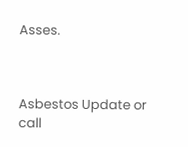Asses.



Asbestos Update or call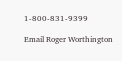1-800-831-9399

Email Roger Worthington